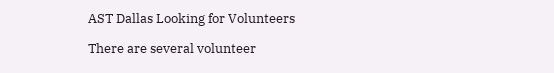AST Dallas Looking for Volunteers

There are several volunteer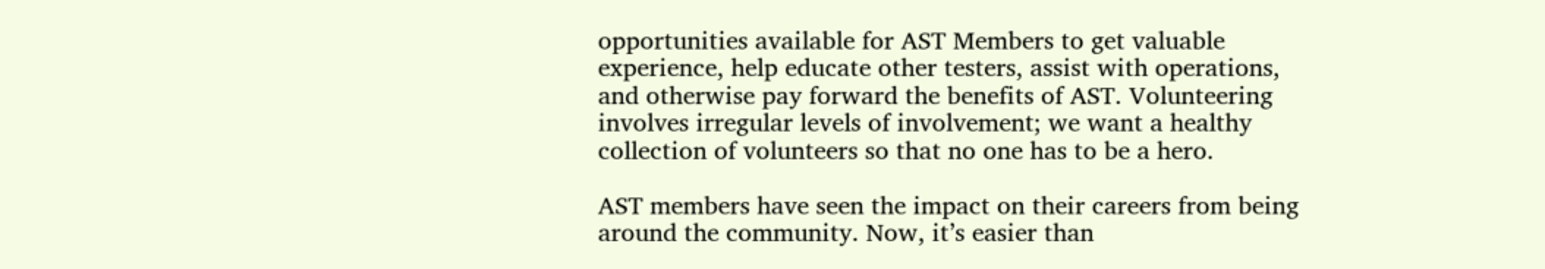opportunities available for AST Members to get valuable experience, help educate other testers, assist with operations, and otherwise pay forward the benefits of AST. Volunteering involves irregular levels of involvement; we want a healthy collection of volunteers so that no one has to be a hero.

AST members have seen the impact on their careers from being around the community. Now, it’s easier than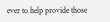ever to help provide those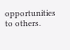opportunities to others.